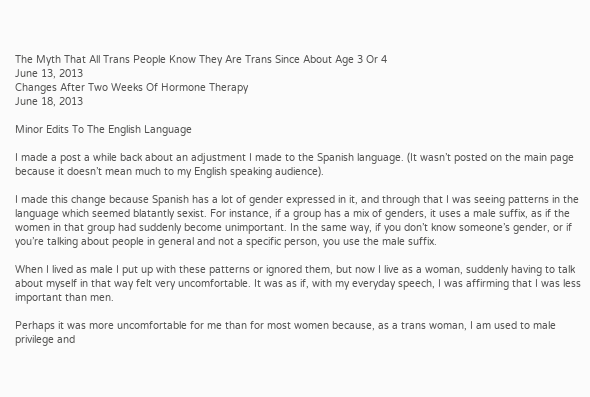The Myth That All Trans People Know They Are Trans Since About Age 3 Or 4
June 13, 2013
Changes After Two Weeks Of Hormone Therapy
June 18, 2013

Minor Edits To The English Language

I made a post a while back about an adjustment I made to the Spanish language. (It wasn’t posted on the main page because it doesn’t mean much to my English speaking audience).

I made this change because Spanish has a lot of gender expressed in it, and through that I was seeing patterns in the language which seemed blatantly sexist. For instance, if a group has a mix of genders, it uses a male suffix, as if the women in that group had suddenly become unimportant. In the same way, if you don’t know someone’s gender, or if you’re talking about people in general and not a specific person, you use the male suffix.

When I lived as male I put up with these patterns or ignored them, but now I live as a woman, suddenly having to talk about myself in that way felt very uncomfortable. It was as if, with my everyday speech, I was affirming that I was less important than men.

Perhaps it was more uncomfortable for me than for most women because, as a trans woman, I am used to male privilege and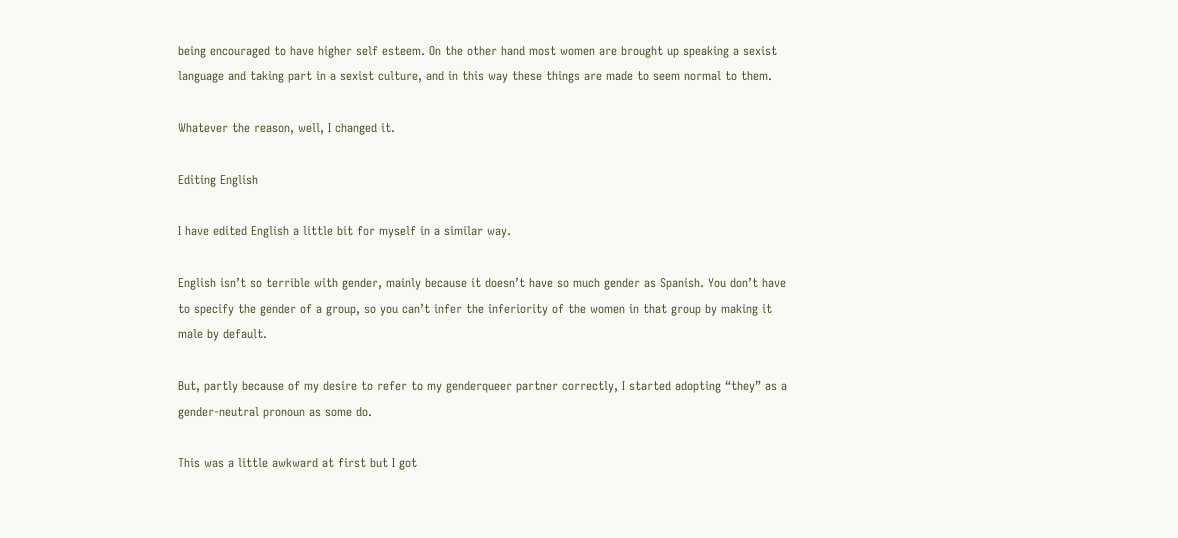being encouraged to have higher self esteem. On the other hand most women are brought up speaking a sexist language and taking part in a sexist culture, and in this way these things are made to seem normal to them.

Whatever the reason, well, I changed it.

Editing English

I have edited English a little bit for myself in a similar way.

English isn’t so terrible with gender, mainly because it doesn’t have so much gender as Spanish. You don’t have to specify the gender of a group, so you can’t infer the inferiority of the women in that group by making it male by default.

But, partly because of my desire to refer to my genderqueer partner correctly, I started adopting “they” as a gender-neutral pronoun as some do.

This was a little awkward at first but I got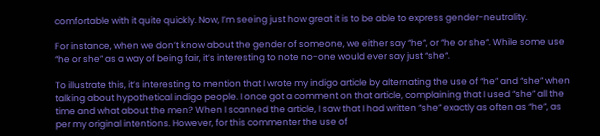comfortable with it quite quickly. Now, I’m seeing just how great it is to be able to express gender-neutrality.

For instance, when we don’t know about the gender of someone, we either say “he“, or “he or she“. While some use “he or she” as a way of being fair, it’s interesting to note no-one would ever say just “she“.

To illustrate this, it’s interesting to mention that I wrote my indigo article by alternating the use of “he” and “she” when talking about hypothetical indigo people. I once got a comment on that article, complaining that I used “she” all the time and what about the men? When I scanned the article, I saw that I had written “she” exactly as often as “he”, as per my original intentions. However, for this commenter the use of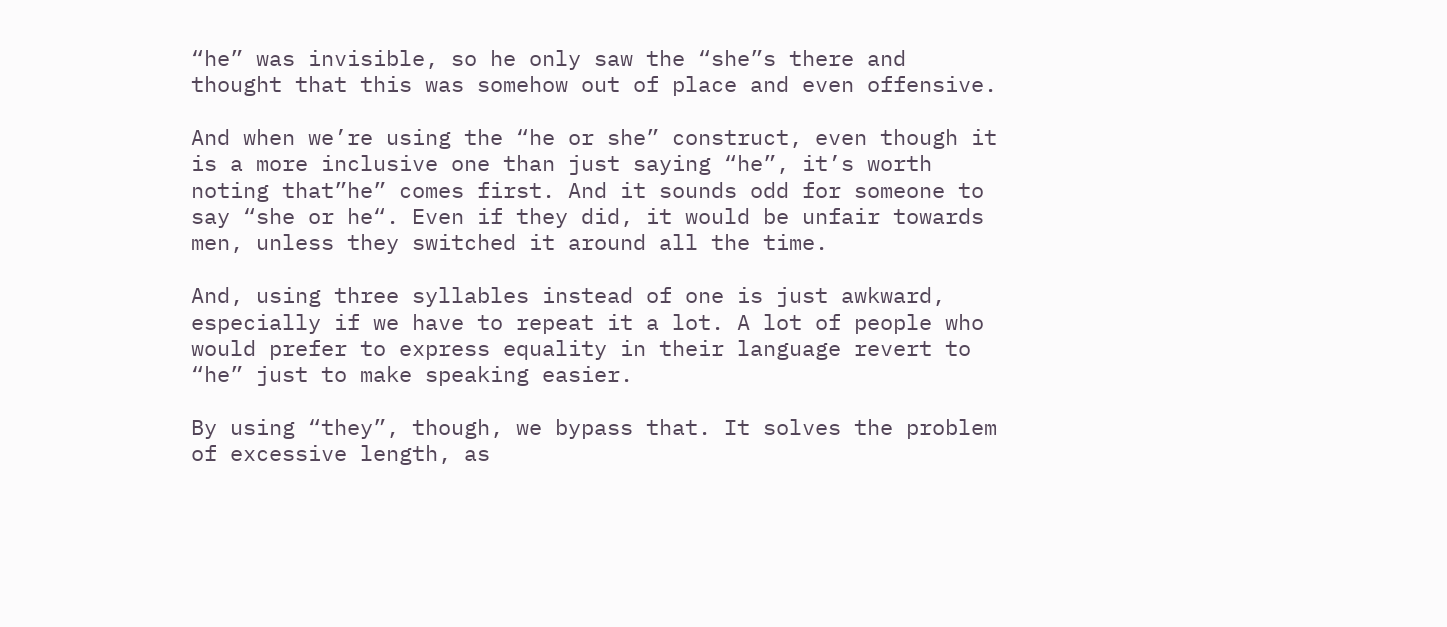“he” was invisible, so he only saw the “she”s there and thought that this was somehow out of place and even offensive.

And when we’re using the “he or she” construct, even though it is a more inclusive one than just saying “he”, it’s worth noting that”he” comes first. And it sounds odd for someone to say “she or he“. Even if they did, it would be unfair towards men, unless they switched it around all the time.

And, using three syllables instead of one is just awkward, especially if we have to repeat it a lot. A lot of people who would prefer to express equality in their language revert to “he” just to make speaking easier.

By using “they”, though, we bypass that. It solves the problem of excessive length, as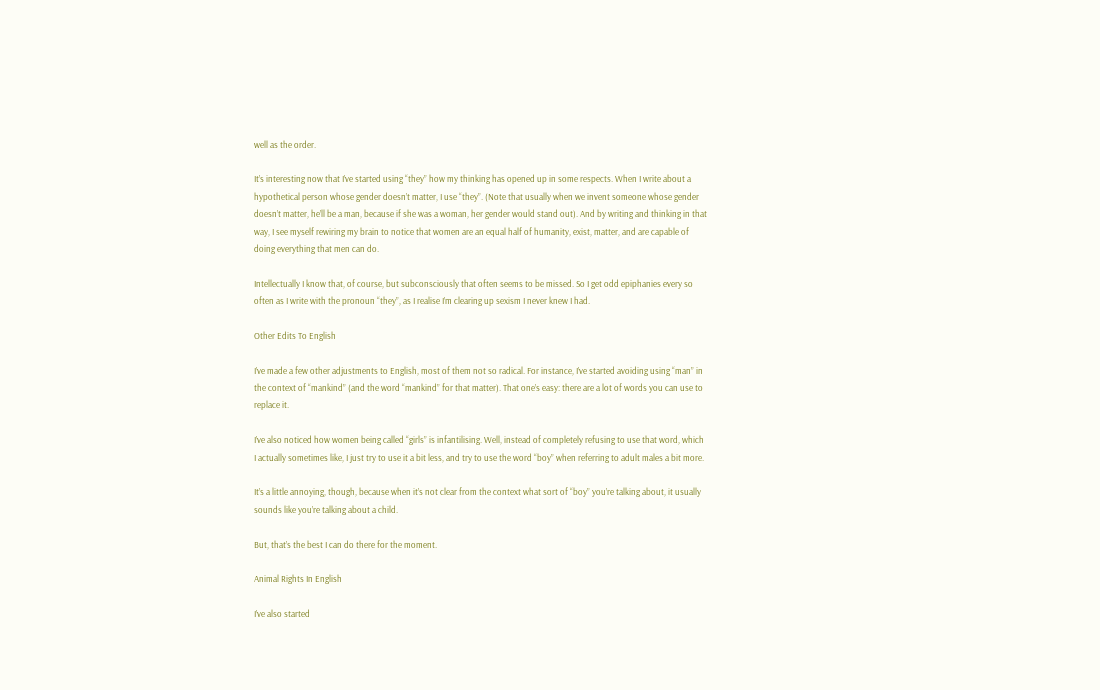well as the order.

It’s interesting now that I’ve started using “they” how my thinking has opened up in some respects. When I write about a hypothetical person whose gender doesn’t matter, I use “they”. (Note that usually when we invent someone whose gender doesn’t matter, he’ll be a man, because if she was a woman, her gender would stand out). And by writing and thinking in that way, I see myself rewiring my brain to notice that women are an equal half of humanity, exist, matter, and are capable of doing everything that men can do.

Intellectually I know that, of course, but subconsciously that often seems to be missed. So I get odd epiphanies every so often as I write with the pronoun “they”, as I realise I’m clearing up sexism I never knew I had.

Other Edits To English

I’ve made a few other adjustments to English, most of them not so radical. For instance, I’ve started avoiding using “man” in the context of “mankind” (and the word “mankind” for that matter). That one’s easy: there are a lot of words you can use to replace it.

I’ve also noticed how women being called “girls” is infantilising. Well, instead of completely refusing to use that word, which I actually sometimes like, I just try to use it a bit less, and try to use the word “boy” when referring to adult males a bit more.

It’s a little annoying, though, because when it’s not clear from the context what sort of “boy” you’re talking about, it usually sounds like you’re talking about a child.

But, that’s the best I can do there for the moment.

Animal Rights In English

I’ve also started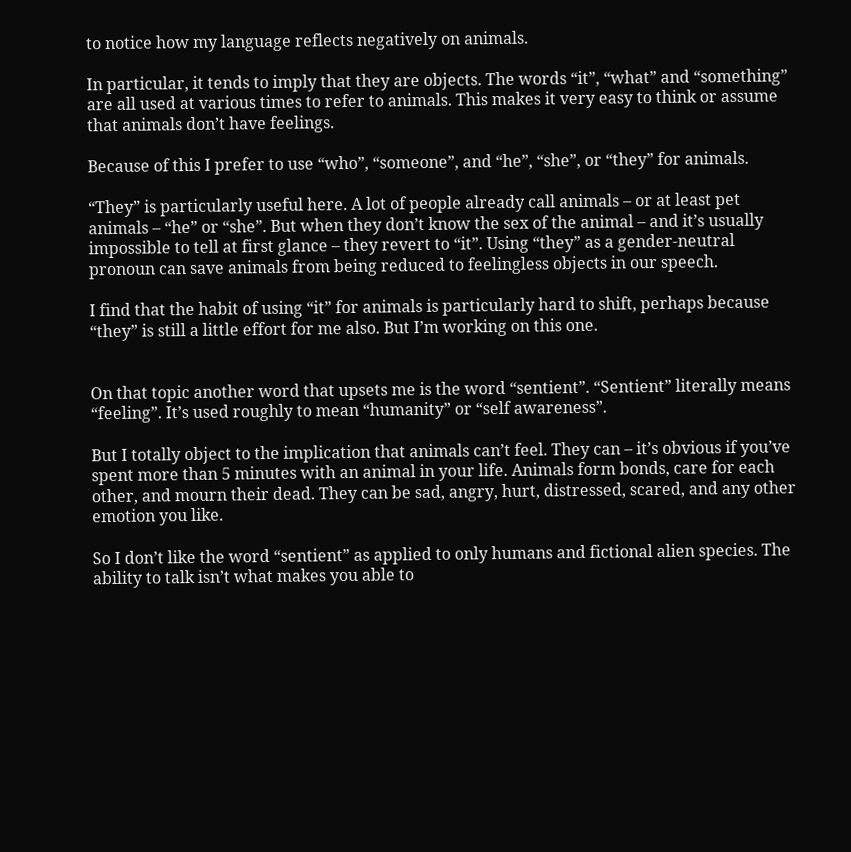to notice how my language reflects negatively on animals.

In particular, it tends to imply that they are objects. The words “it”, “what” and “something” are all used at various times to refer to animals. This makes it very easy to think or assume that animals don’t have feelings.

Because of this I prefer to use “who”, “someone”, and “he”, “she”, or “they” for animals.

“They” is particularly useful here. A lot of people already call animals – or at least pet animals – “he” or “she”. But when they don’t know the sex of the animal – and it’s usually impossible to tell at first glance – they revert to “it”. Using “they” as a gender-neutral pronoun can save animals from being reduced to feelingless objects in our speech.

I find that the habit of using “it” for animals is particularly hard to shift, perhaps because “they” is still a little effort for me also. But I’m working on this one.


On that topic another word that upsets me is the word “sentient”. “Sentient” literally means “feeling”. It’s used roughly to mean “humanity” or “self awareness”.

But I totally object to the implication that animals can’t feel. They can – it’s obvious if you’ve spent more than 5 minutes with an animal in your life. Animals form bonds, care for each other, and mourn their dead. They can be sad, angry, hurt, distressed, scared, and any other emotion you like.

So I don’t like the word “sentient” as applied to only humans and fictional alien species. The ability to talk isn’t what makes you able to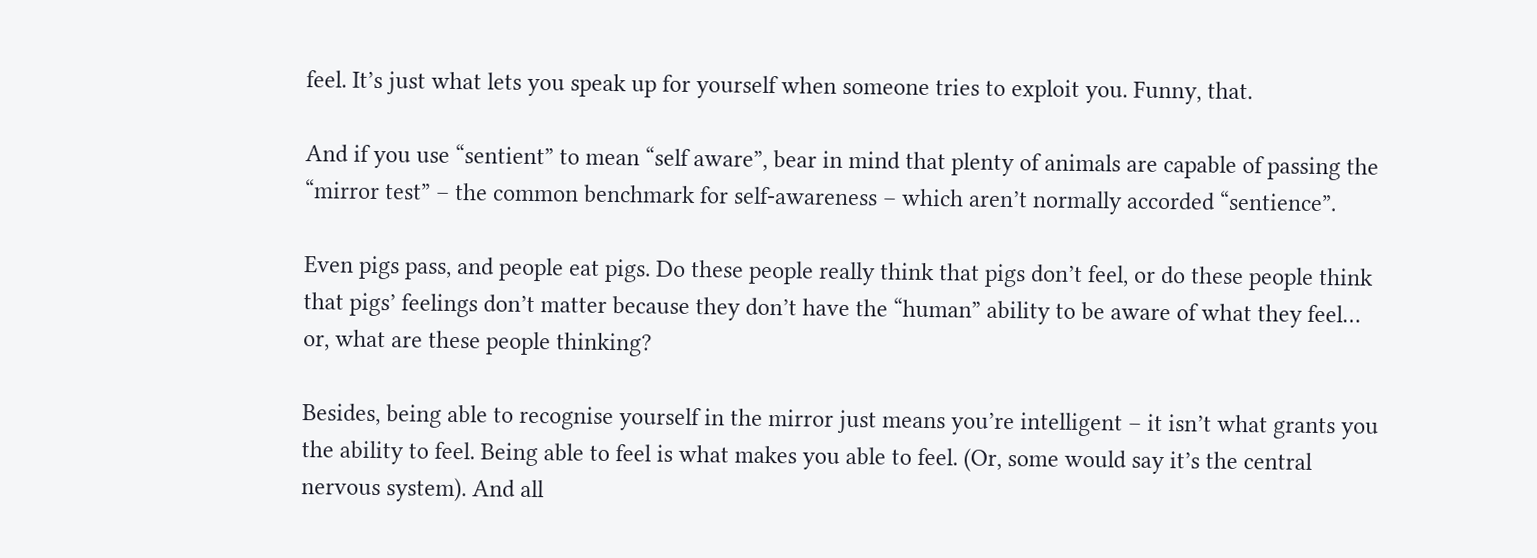feel. It’s just what lets you speak up for yourself when someone tries to exploit you. Funny, that.

And if you use “sentient” to mean “self aware”, bear in mind that plenty of animals are capable of passing the “mirror test” – the common benchmark for self-awareness – which aren’t normally accorded “sentience”.

Even pigs pass, and people eat pigs. Do these people really think that pigs don’t feel, or do these people think that pigs’ feelings don’t matter because they don’t have the “human” ability to be aware of what they feel… or, what are these people thinking?

Besides, being able to recognise yourself in the mirror just means you’re intelligent – it isn’t what grants you the ability to feel. Being able to feel is what makes you able to feel. (Or, some would say it’s the central nervous system). And all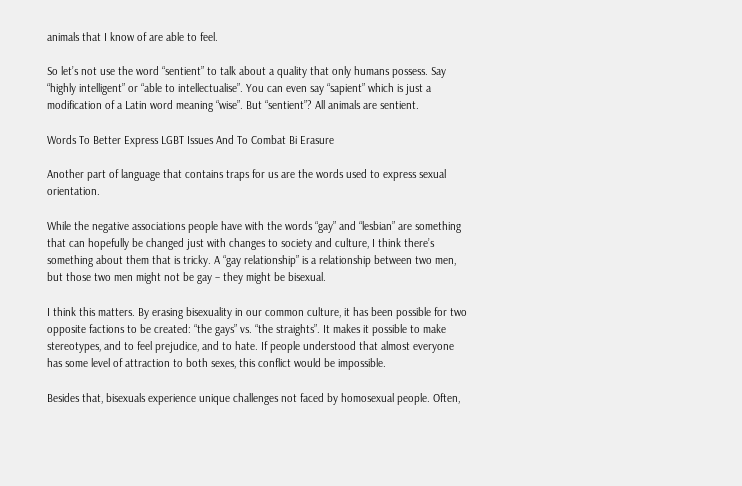animals that I know of are able to feel.

So let’s not use the word “sentient” to talk about a quality that only humans possess. Say “highly intelligent” or “able to intellectualise”. You can even say “sapient” which is just a modification of a Latin word meaning “wise”. But “sentient”? All animals are sentient.

Words To Better Express LGBT Issues And To Combat Bi Erasure

Another part of language that contains traps for us are the words used to express sexual orientation.

While the negative associations people have with the words “gay” and “lesbian” are something that can hopefully be changed just with changes to society and culture, I think there’s something about them that is tricky. A “gay relationship” is a relationship between two men, but those two men might not be gay – they might be bisexual.

I think this matters. By erasing bisexuality in our common culture, it has been possible for two opposite factions to be created: “the gays” vs. “the straights”. It makes it possible to make stereotypes, and to feel prejudice, and to hate. If people understood that almost everyone has some level of attraction to both sexes, this conflict would be impossible.

Besides that, bisexuals experience unique challenges not faced by homosexual people. Often,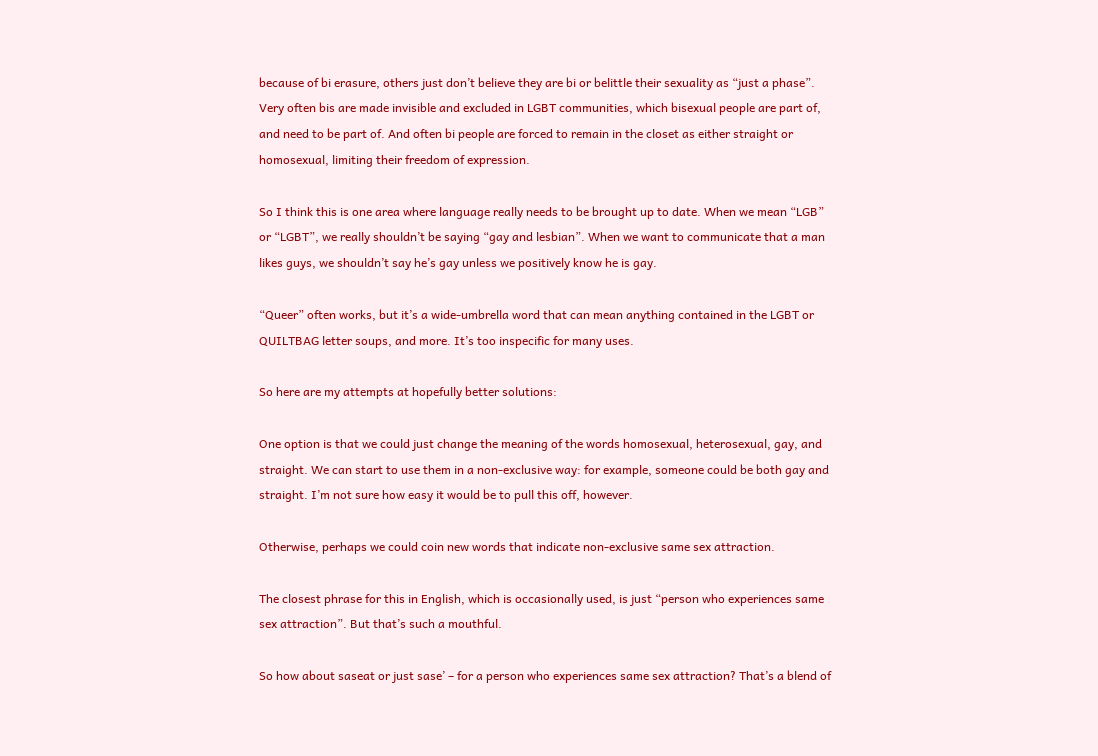because of bi erasure, others just don’t believe they are bi or belittle their sexuality as “just a phase”. Very often bis are made invisible and excluded in LGBT communities, which bisexual people are part of, and need to be part of. And often bi people are forced to remain in the closet as either straight or homosexual, limiting their freedom of expression.

So I think this is one area where language really needs to be brought up to date. When we mean “LGB” or “LGBT”, we really shouldn’t be saying “gay and lesbian”. When we want to communicate that a man likes guys, we shouldn’t say he’s gay unless we positively know he is gay.

“Queer” often works, but it’s a wide-umbrella word that can mean anything contained in the LGBT or QUILTBAG letter soups, and more. It’s too inspecific for many uses.

So here are my attempts at hopefully better solutions:

One option is that we could just change the meaning of the words homosexual, heterosexual, gay, and straight. We can start to use them in a non-exclusive way: for example, someone could be both gay and straight. I’m not sure how easy it would be to pull this off, however.

Otherwise, perhaps we could coin new words that indicate non-exclusive same sex attraction.

The closest phrase for this in English, which is occasionally used, is just “person who experiences same sex attraction”. But that’s such a mouthful.

So how about saseat or just sase’ – for a person who experiences same sex attraction? That’s a blend of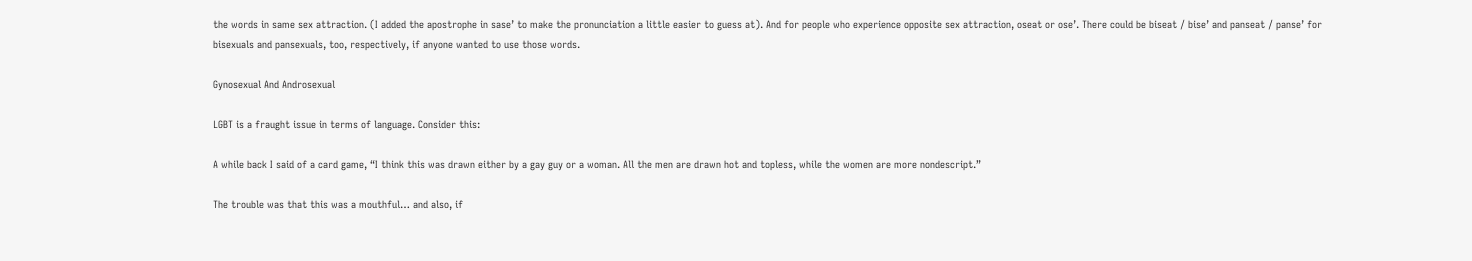the words in same sex attraction. (I added the apostrophe in sase’ to make the pronunciation a little easier to guess at). And for people who experience opposite sex attraction, oseat or ose’. There could be biseat / bise’ and panseat / panse’ for bisexuals and pansexuals, too, respectively, if anyone wanted to use those words.

Gynosexual And Androsexual

LGBT is a fraught issue in terms of language. Consider this:

A while back I said of a card game, “I think this was drawn either by a gay guy or a woman. All the men are drawn hot and topless, while the women are more nondescript.”

The trouble was that this was a mouthful… and also, if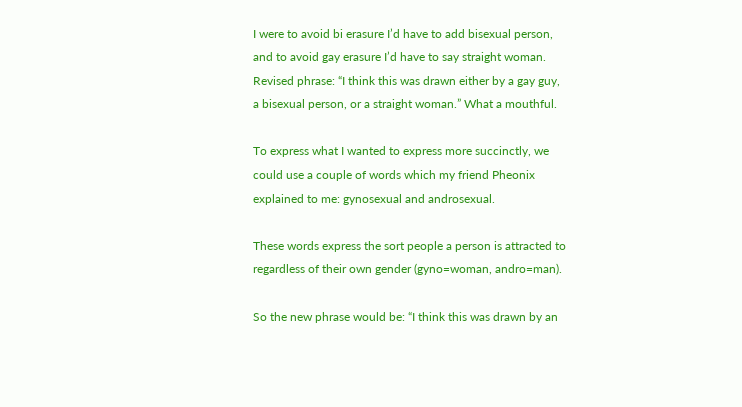I were to avoid bi erasure I’d have to add bisexual person, and to avoid gay erasure I’d have to say straight woman. Revised phrase: “I think this was drawn either by a gay guy, a bisexual person, or a straight woman.” What a mouthful.

To express what I wanted to express more succinctly, we could use a couple of words which my friend Pheonix explained to me: gynosexual and androsexual.

These words express the sort people a person is attracted to regardless of their own gender (gyno=woman, andro=man).

So the new phrase would be: “I think this was drawn by an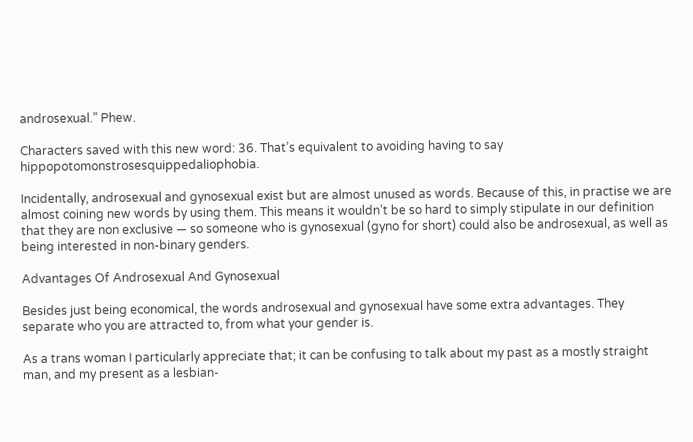androsexual.” Phew.

Characters saved with this new word: 36. That’s equivalent to avoiding having to say hippopotomonstrosesquippedaliophobia.

Incidentally, androsexual and gynosexual exist but are almost unused as words. Because of this, in practise we are almost coining new words by using them. This means it wouldn’t be so hard to simply stipulate in our definition that they are non exclusive — so someone who is gynosexual (gyno for short) could also be androsexual, as well as being interested in non-binary genders.

Advantages Of Androsexual And Gynosexual

Besides just being economical, the words androsexual and gynosexual have some extra advantages. They separate who you are attracted to, from what your gender is.

As a trans woman I particularly appreciate that; it can be confusing to talk about my past as a mostly straight man, and my present as a lesbian-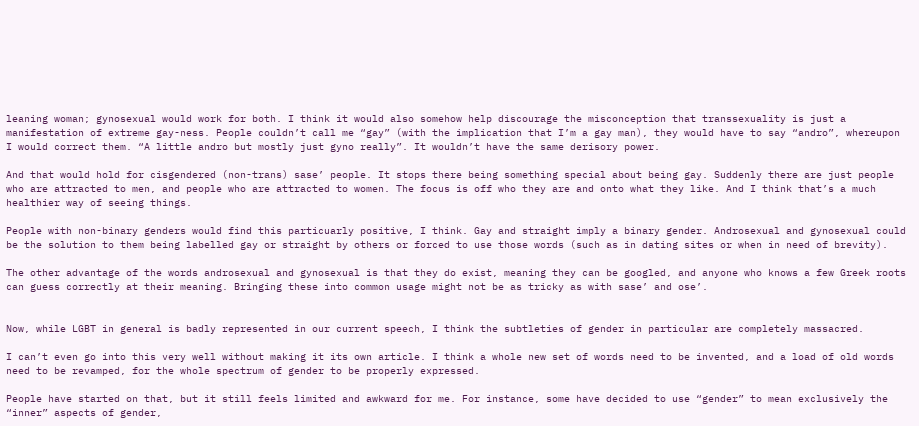leaning woman; gynosexual would work for both. I think it would also somehow help discourage the misconception that transsexuality is just a manifestation of extreme gay-ness. People couldn’t call me “gay” (with the implication that I’m a gay man), they would have to say “andro”, whereupon I would correct them. “A little andro but mostly just gyno really”. It wouldn’t have the same derisory power.

And that would hold for cisgendered (non-trans) sase’ people. It stops there being something special about being gay. Suddenly there are just people who are attracted to men, and people who are attracted to women. The focus is off who they are and onto what they like. And I think that’s a much healthier way of seeing things.

People with non-binary genders would find this particuarly positive, I think. Gay and straight imply a binary gender. Androsexual and gynosexual could be the solution to them being labelled gay or straight by others or forced to use those words (such as in dating sites or when in need of brevity).

The other advantage of the words androsexual and gynosexual is that they do exist, meaning they can be googled, and anyone who knows a few Greek roots can guess correctly at their meaning. Bringing these into common usage might not be as tricky as with sase’ and ose’.


Now, while LGBT in general is badly represented in our current speech, I think the subtleties of gender in particular are completely massacred.

I can’t even go into this very well without making it its own article. I think a whole new set of words need to be invented, and a load of old words need to be revamped, for the whole spectrum of gender to be properly expressed.

People have started on that, but it still feels limited and awkward for me. For instance, some have decided to use “gender” to mean exclusively the “inner” aspects of gender,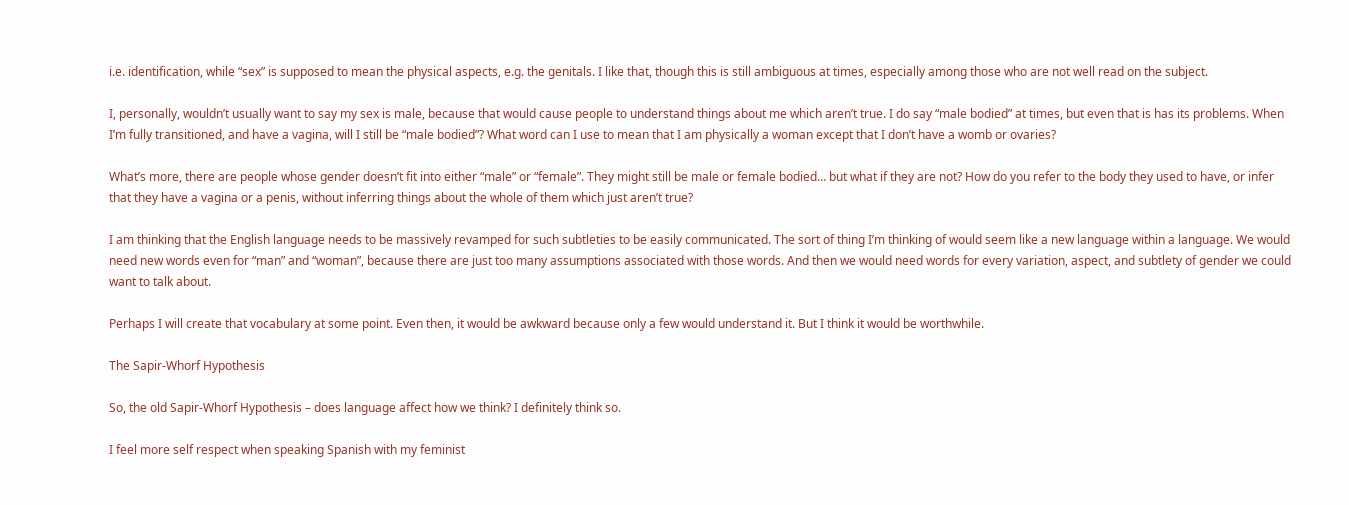i.e. identification, while “sex” is supposed to mean the physical aspects, e.g. the genitals. I like that, though this is still ambiguous at times, especially among those who are not well read on the subject.

I, personally, wouldn’t usually want to say my sex is male, because that would cause people to understand things about me which aren’t true. I do say “male bodied” at times, but even that is has its problems. When I’m fully transitioned, and have a vagina, will I still be “male bodied”? What word can I use to mean that I am physically a woman except that I don’t have a womb or ovaries?

What’s more, there are people whose gender doesn’t fit into either “male” or “female”. They might still be male or female bodied… but what if they are not? How do you refer to the body they used to have, or infer that they have a vagina or a penis, without inferring things about the whole of them which just aren’t true?

I am thinking that the English language needs to be massively revamped for such subtleties to be easily communicated. The sort of thing I’m thinking of would seem like a new language within a language. We would need new words even for “man” and “woman”, because there are just too many assumptions associated with those words. And then we would need words for every variation, aspect, and subtlety of gender we could want to talk about.

Perhaps I will create that vocabulary at some point. Even then, it would be awkward because only a few would understand it. But I think it would be worthwhile.

The Sapir-Whorf Hypothesis

So, the old Sapir-Whorf Hypothesis – does language affect how we think? I definitely think so.

I feel more self respect when speaking Spanish with my feminist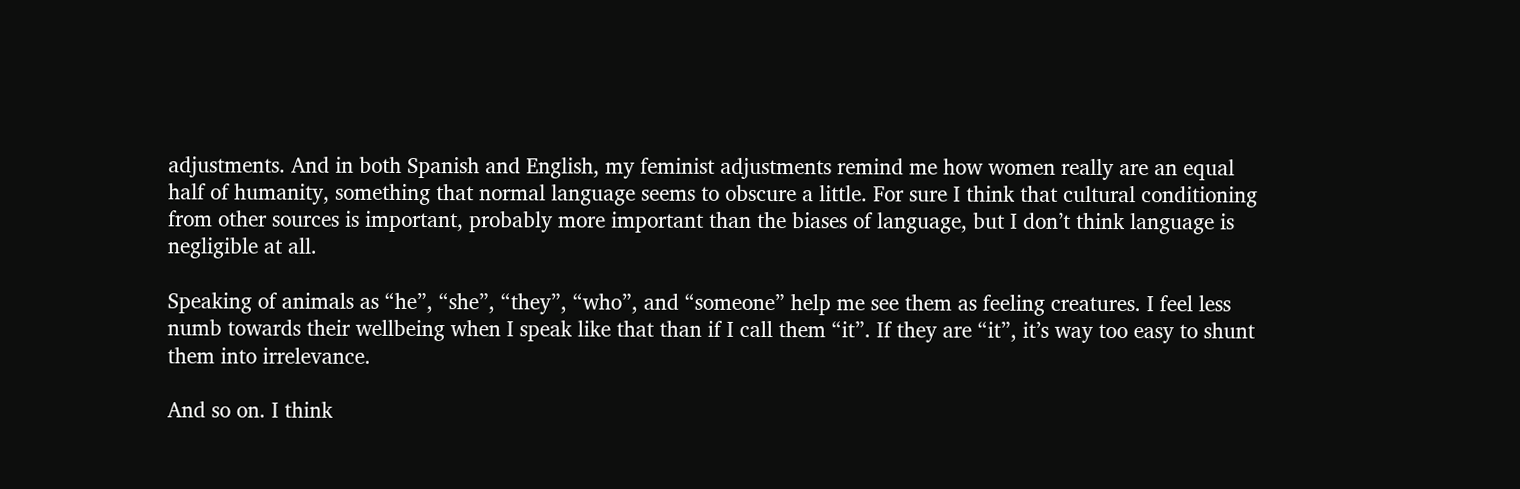adjustments. And in both Spanish and English, my feminist adjustments remind me how women really are an equal half of humanity, something that normal language seems to obscure a little. For sure I think that cultural conditioning from other sources is important, probably more important than the biases of language, but I don’t think language is negligible at all.

Speaking of animals as “he”, “she”, “they”, “who”, and “someone” help me see them as feeling creatures. I feel less numb towards their wellbeing when I speak like that than if I call them “it”. If they are “it”, it’s way too easy to shunt them into irrelevance.

And so on. I think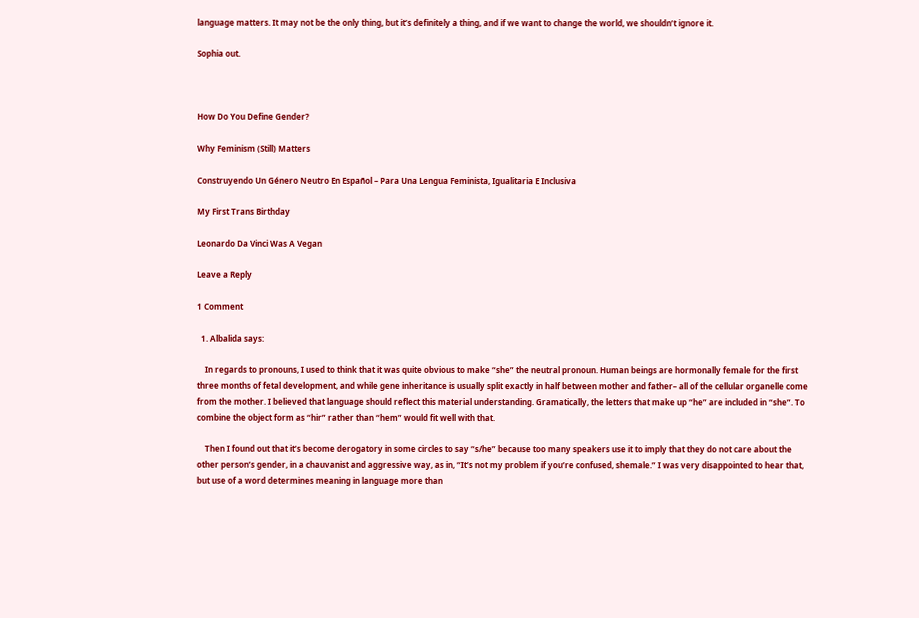language matters. It may not be the only thing, but it’s definitely a thing, and if we want to change the world, we shouldn’t ignore it.

Sophia out.



How Do You Define Gender?

Why Feminism (Still) Matters

Construyendo Un Género Neutro En Español – Para Una Lengua Feminista, Igualitaria E Inclusiva

My First Trans Birthday

Leonardo Da Vinci Was A Vegan

Leave a Reply

1 Comment

  1. Albalida says:

    In regards to pronouns, I used to think that it was quite obvious to make “she” the neutral pronoun. Human beings are hormonally female for the first three months of fetal development, and while gene inheritance is usually split exactly in half between mother and father– all of the cellular organelle come from the mother. I believed that language should reflect this material understanding. Gramatically, the letters that make up “he” are included in “she”. To combine the object form as “hir” rather than “hem” would fit well with that.

    Then I found out that it’s become derogatory in some circles to say “s/he” because too many speakers use it to imply that they do not care about the other person’s gender, in a chauvanist and aggressive way, as in, “It’s not my problem if you’re confused, shemale.” I was very disappointed to hear that, but use of a word determines meaning in language more than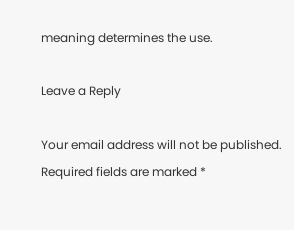meaning determines the use.

Leave a Reply

Your email address will not be published. Required fields are marked *